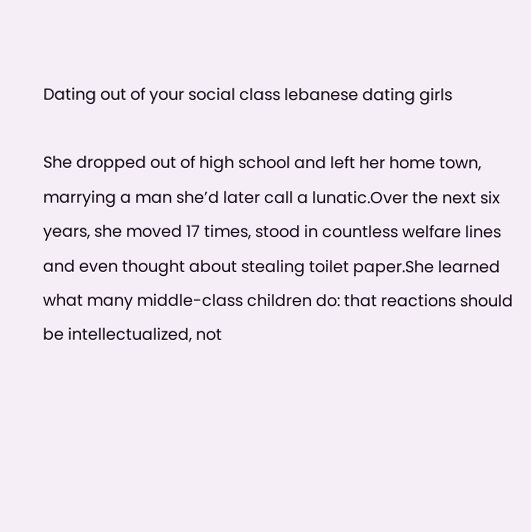Dating out of your social class lebanese dating girls

She dropped out of high school and left her home town, marrying a man she’d later call a lunatic.Over the next six years, she moved 17 times, stood in countless welfare lines and even thought about stealing toilet paper.She learned what many middle-class children do: that reactions should be intellectualized, not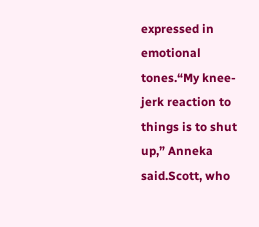expressed in emotional tones.“My knee-jerk reaction to things is to shut up,” Anneka said.Scott, who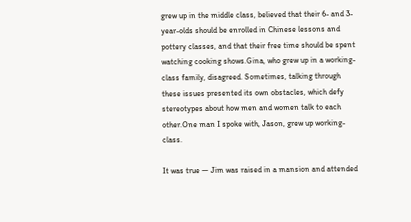grew up in the middle class, believed that their 6- and 3-year-olds should be enrolled in Chinese lessons and pottery classes, and that their free time should be spent watching cooking shows.Gina, who grew up in a working-class family, disagreed. Sometimes, talking through these issues presented its own obstacles, which defy stereotypes about how men and women talk to each other.One man I spoke with, Jason, grew up working-class.

It was true — Jim was raised in a mansion and attended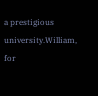a prestigious university.William, for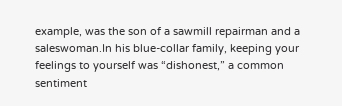example, was the son of a sawmill repairman and a saleswoman.In his blue-collar family, keeping your feelings to yourself was “dishonest,” a common sentiment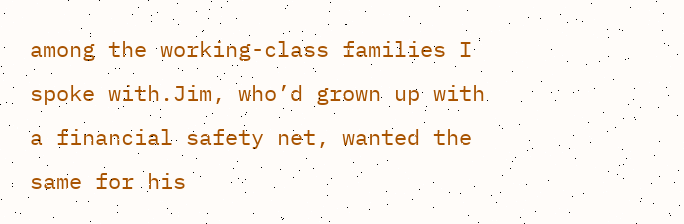among the working-class families I spoke with.Jim, who’d grown up with a financial safety net, wanted the same for his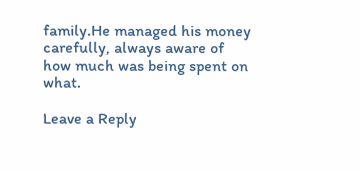family.He managed his money carefully, always aware of how much was being spent on what.

Leave a Reply